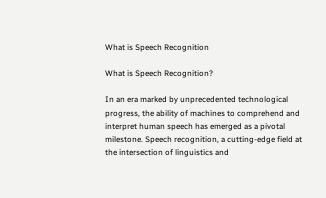What is Speech Recognition

What is Speech Recognition?

In an era marked by unprecedented technological progress, the ability of machines to comprehend and interpret human speech has emerged as a pivotal milestone. Speech recognition, a cutting-edge field at the intersection of linguistics and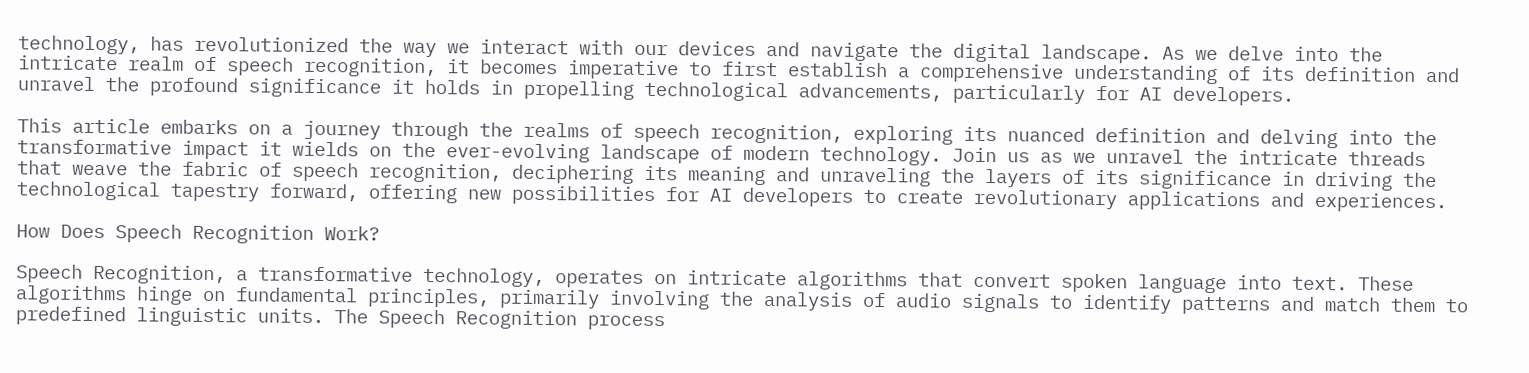technology, has revolutionized the way we interact with our devices and navigate the digital landscape. As we delve into the intricate realm of speech recognition, it becomes imperative to first establish a comprehensive understanding of its definition and unravel the profound significance it holds in propelling technological advancements, particularly for AI developers.

This article embarks on a journey through the realms of speech recognition, exploring its nuanced definition and delving into the transformative impact it wields on the ever-evolving landscape of modern technology. Join us as we unravel the intricate threads that weave the fabric of speech recognition, deciphering its meaning and unraveling the layers of its significance in driving the technological tapestry forward, offering new possibilities for AI developers to create revolutionary applications and experiences.

How Does Speech Recognition Work?

Speech Recognition, a transformative technology, operates on intricate algorithms that convert spoken language into text. These algorithms hinge on fundamental principles, primarily involving the analysis of audio signals to identify patterns and match them to predefined linguistic units. The Speech Recognition process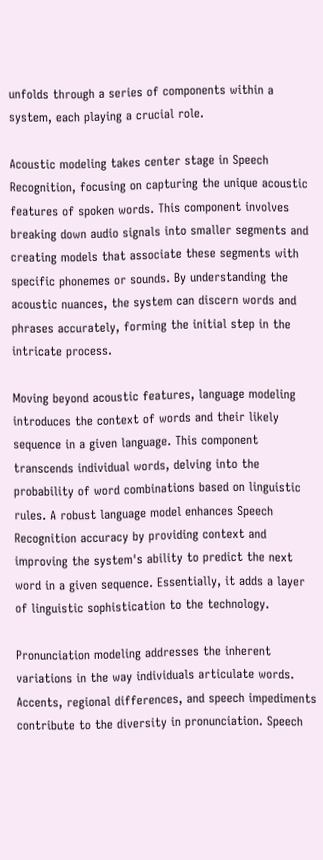unfolds through a series of components within a system, each playing a crucial role.

Acoustic modeling takes center stage in Speech Recognition, focusing on capturing the unique acoustic features of spoken words. This component involves breaking down audio signals into smaller segments and creating models that associate these segments with specific phonemes or sounds. By understanding the acoustic nuances, the system can discern words and phrases accurately, forming the initial step in the intricate process.

Moving beyond acoustic features, language modeling introduces the context of words and their likely sequence in a given language. This component transcends individual words, delving into the probability of word combinations based on linguistic rules. A robust language model enhances Speech Recognition accuracy by providing context and improving the system's ability to predict the next word in a given sequence. Essentially, it adds a layer of linguistic sophistication to the technology.

Pronunciation modeling addresses the inherent variations in the way individuals articulate words. Accents, regional differences, and speech impediments contribute to the diversity in pronunciation. Speech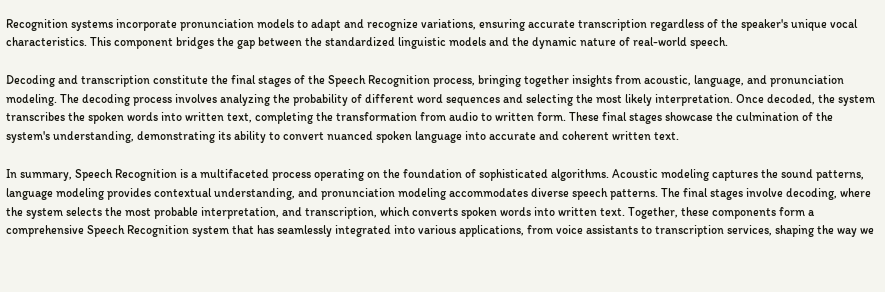Recognition systems incorporate pronunciation models to adapt and recognize variations, ensuring accurate transcription regardless of the speaker's unique vocal characteristics. This component bridges the gap between the standardized linguistic models and the dynamic nature of real-world speech.

Decoding and transcription constitute the final stages of the Speech Recognition process, bringing together insights from acoustic, language, and pronunciation modeling. The decoding process involves analyzing the probability of different word sequences and selecting the most likely interpretation. Once decoded, the system transcribes the spoken words into written text, completing the transformation from audio to written form. These final stages showcase the culmination of the system's understanding, demonstrating its ability to convert nuanced spoken language into accurate and coherent written text.

In summary, Speech Recognition is a multifaceted process operating on the foundation of sophisticated algorithms. Acoustic modeling captures the sound patterns, language modeling provides contextual understanding, and pronunciation modeling accommodates diverse speech patterns. The final stages involve decoding, where the system selects the most probable interpretation, and transcription, which converts spoken words into written text. Together, these components form a comprehensive Speech Recognition system that has seamlessly integrated into various applications, from voice assistants to transcription services, shaping the way we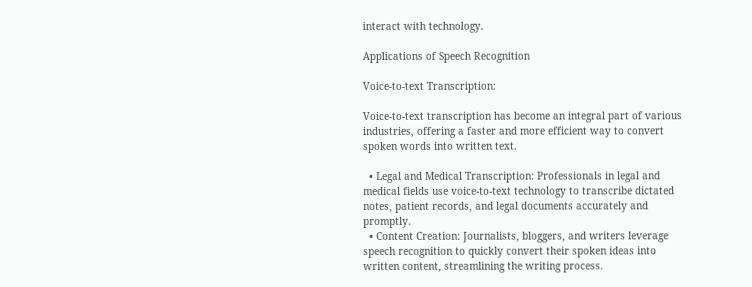interact with technology.

Applications of Speech Recognition

Voice-to-text Transcription:

Voice-to-text transcription has become an integral part of various industries, offering a faster and more efficient way to convert spoken words into written text.

  • Legal and Medical Transcription: Professionals in legal and medical fields use voice-to-text technology to transcribe dictated notes, patient records, and legal documents accurately and promptly.
  • Content Creation: Journalists, bloggers, and writers leverage speech recognition to quickly convert their spoken ideas into written content, streamlining the writing process.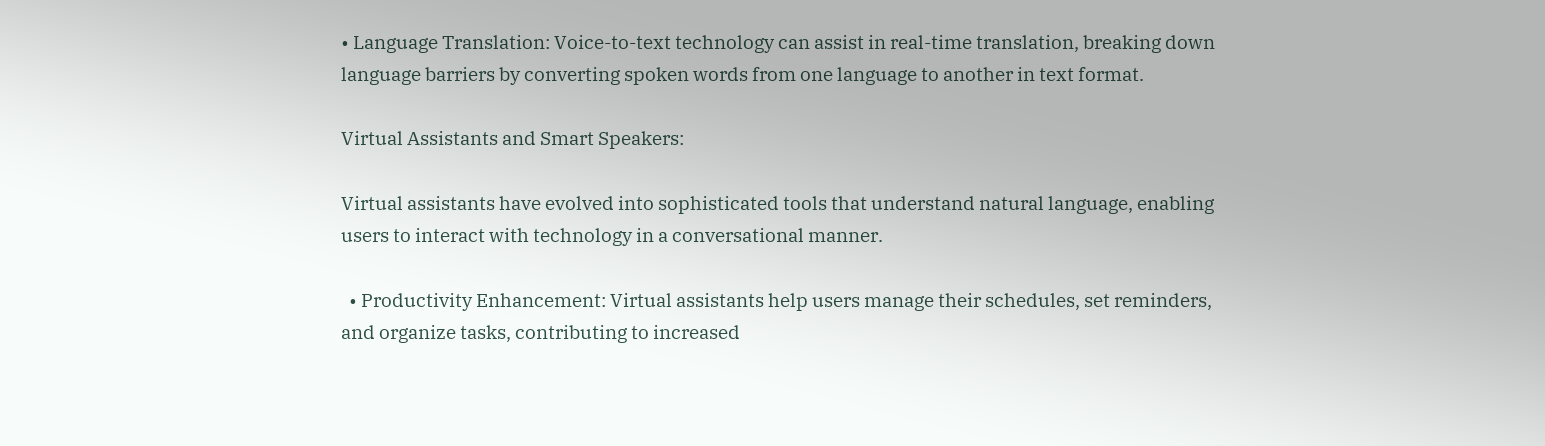• Language Translation: Voice-to-text technology can assist in real-time translation, breaking down language barriers by converting spoken words from one language to another in text format.

Virtual Assistants and Smart Speakers:

Virtual assistants have evolved into sophisticated tools that understand natural language, enabling users to interact with technology in a conversational manner.

  • Productivity Enhancement: Virtual assistants help users manage their schedules, set reminders, and organize tasks, contributing to increased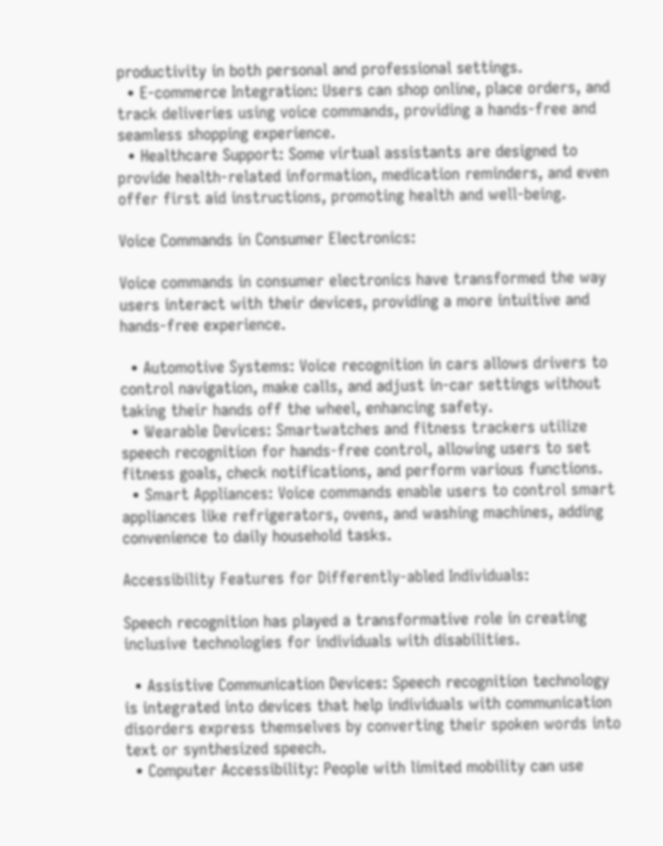productivity in both personal and professional settings.
  • E-commerce Integration: Users can shop online, place orders, and track deliveries using voice commands, providing a hands-free and seamless shopping experience.
  • Healthcare Support: Some virtual assistants are designed to provide health-related information, medication reminders, and even offer first aid instructions, promoting health and well-being.

Voice Commands in Consumer Electronics:

Voice commands in consumer electronics have transformed the way users interact with their devices, providing a more intuitive and hands-free experience.

  • Automotive Systems: Voice recognition in cars allows drivers to control navigation, make calls, and adjust in-car settings without taking their hands off the wheel, enhancing safety.
  • Wearable Devices: Smartwatches and fitness trackers utilize speech recognition for hands-free control, allowing users to set fitness goals, check notifications, and perform various functions.
  • Smart Appliances: Voice commands enable users to control smart appliances like refrigerators, ovens, and washing machines, adding convenience to daily household tasks.

Accessibility Features for Differently-abled Individuals:

Speech recognition has played a transformative role in creating inclusive technologies for individuals with disabilities.

  • Assistive Communication Devices: Speech recognition technology is integrated into devices that help individuals with communication disorders express themselves by converting their spoken words into text or synthesized speech.
  • Computer Accessibility: People with limited mobility can use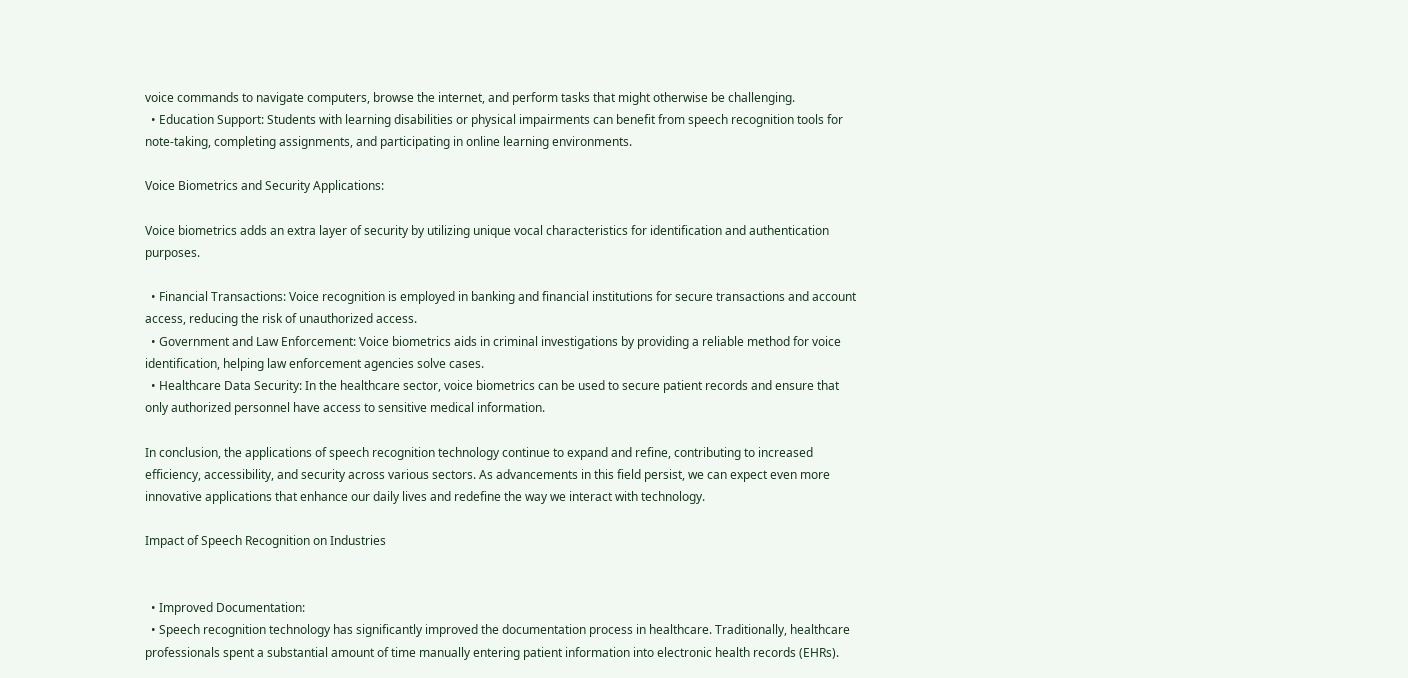voice commands to navigate computers, browse the internet, and perform tasks that might otherwise be challenging.
  • Education Support: Students with learning disabilities or physical impairments can benefit from speech recognition tools for note-taking, completing assignments, and participating in online learning environments.

Voice Biometrics and Security Applications:

Voice biometrics adds an extra layer of security by utilizing unique vocal characteristics for identification and authentication purposes.

  • Financial Transactions: Voice recognition is employed in banking and financial institutions for secure transactions and account access, reducing the risk of unauthorized access.
  • Government and Law Enforcement: Voice biometrics aids in criminal investigations by providing a reliable method for voice identification, helping law enforcement agencies solve cases.
  • Healthcare Data Security: In the healthcare sector, voice biometrics can be used to secure patient records and ensure that only authorized personnel have access to sensitive medical information.

In conclusion, the applications of speech recognition technology continue to expand and refine, contributing to increased efficiency, accessibility, and security across various sectors. As advancements in this field persist, we can expect even more innovative applications that enhance our daily lives and redefine the way we interact with technology.

Impact of Speech Recognition on Industries


  • Improved Documentation:
  • Speech recognition technology has significantly improved the documentation process in healthcare. Traditionally, healthcare professionals spent a substantial amount of time manually entering patient information into electronic health records (EHRs).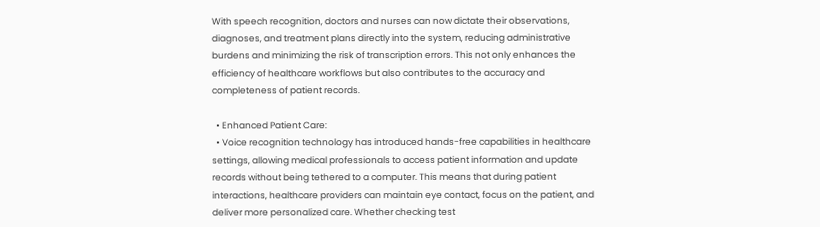With speech recognition, doctors and nurses can now dictate their observations, diagnoses, and treatment plans directly into the system, reducing administrative burdens and minimizing the risk of transcription errors. This not only enhances the efficiency of healthcare workflows but also contributes to the accuracy and completeness of patient records.

  • Enhanced Patient Care:
  • Voice recognition technology has introduced hands-free capabilities in healthcare settings, allowing medical professionals to access patient information and update records without being tethered to a computer. This means that during patient interactions, healthcare providers can maintain eye contact, focus on the patient, and deliver more personalized care. Whether checking test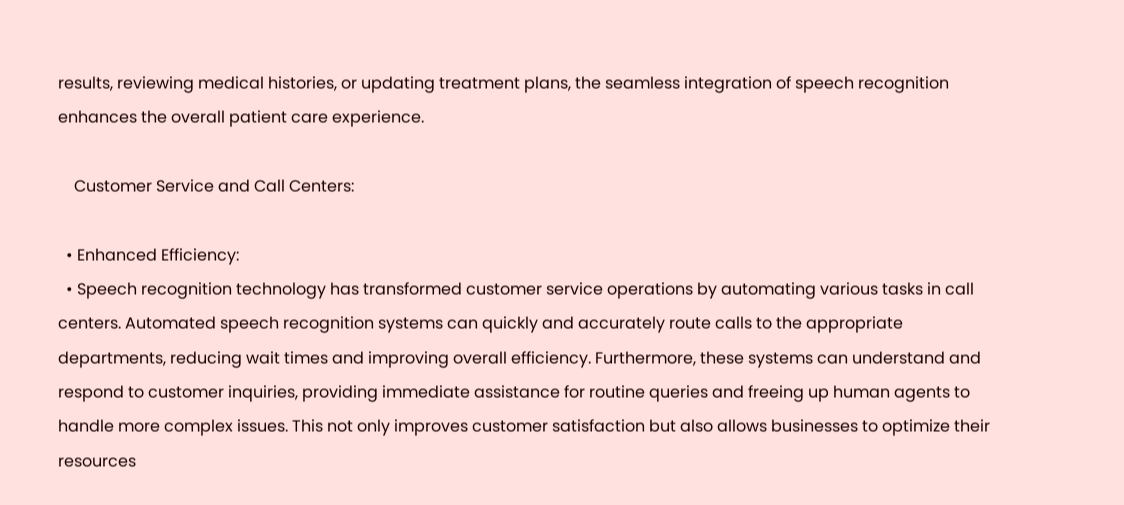results, reviewing medical histories, or updating treatment plans, the seamless integration of speech recognition enhances the overall patient care experience.

    Customer Service and Call Centers:

  • Enhanced Efficiency:
  • Speech recognition technology has transformed customer service operations by automating various tasks in call centers. Automated speech recognition systems can quickly and accurately route calls to the appropriate departments, reducing wait times and improving overall efficiency. Furthermore, these systems can understand and respond to customer inquiries, providing immediate assistance for routine queries and freeing up human agents to handle more complex issues. This not only improves customer satisfaction but also allows businesses to optimize their resources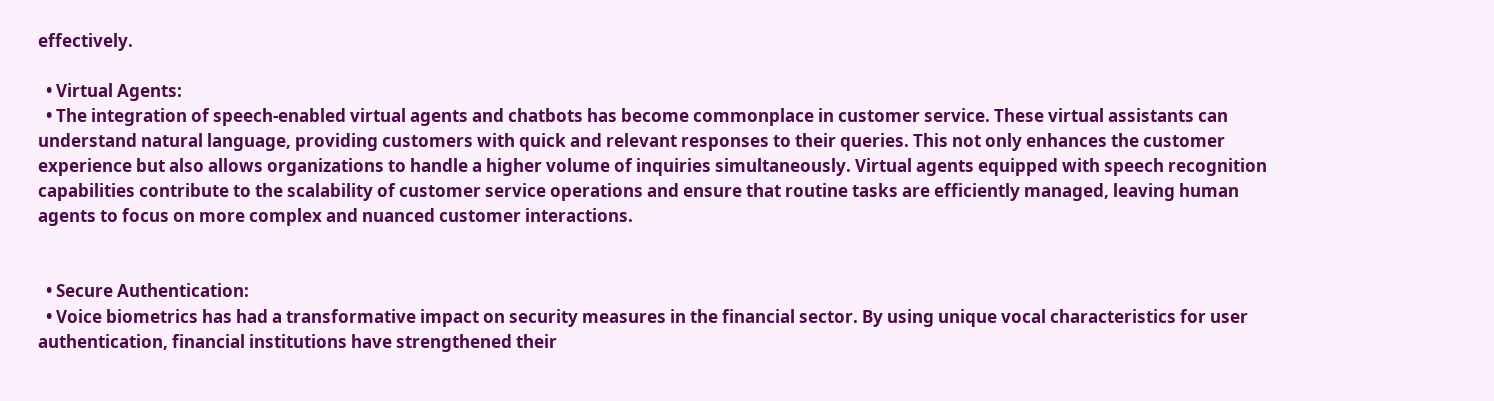effectively.

  • Virtual Agents:
  • The integration of speech-enabled virtual agents and chatbots has become commonplace in customer service. These virtual assistants can understand natural language, providing customers with quick and relevant responses to their queries. This not only enhances the customer experience but also allows organizations to handle a higher volume of inquiries simultaneously. Virtual agents equipped with speech recognition capabilities contribute to the scalability of customer service operations and ensure that routine tasks are efficiently managed, leaving human agents to focus on more complex and nuanced customer interactions.


  • Secure Authentication:
  • Voice biometrics has had a transformative impact on security measures in the financial sector. By using unique vocal characteristics for user authentication, financial institutions have strengthened their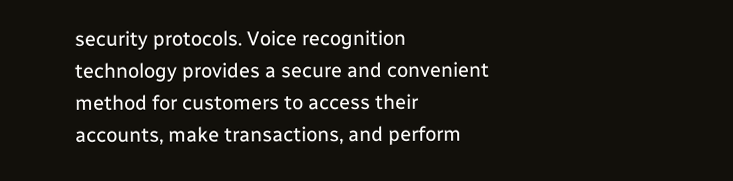security protocols. Voice recognition technology provides a secure and convenient method for customers to access their accounts, make transactions, and perform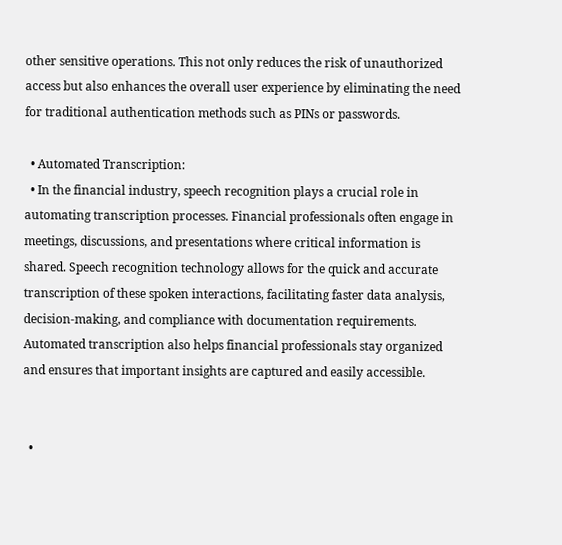other sensitive operations. This not only reduces the risk of unauthorized access but also enhances the overall user experience by eliminating the need for traditional authentication methods such as PINs or passwords.

  • Automated Transcription:
  • In the financial industry, speech recognition plays a crucial role in automating transcription processes. Financial professionals often engage in meetings, discussions, and presentations where critical information is shared. Speech recognition technology allows for the quick and accurate transcription of these spoken interactions, facilitating faster data analysis, decision-making, and compliance with documentation requirements. Automated transcription also helps financial professionals stay organized and ensures that important insights are captured and easily accessible.


  •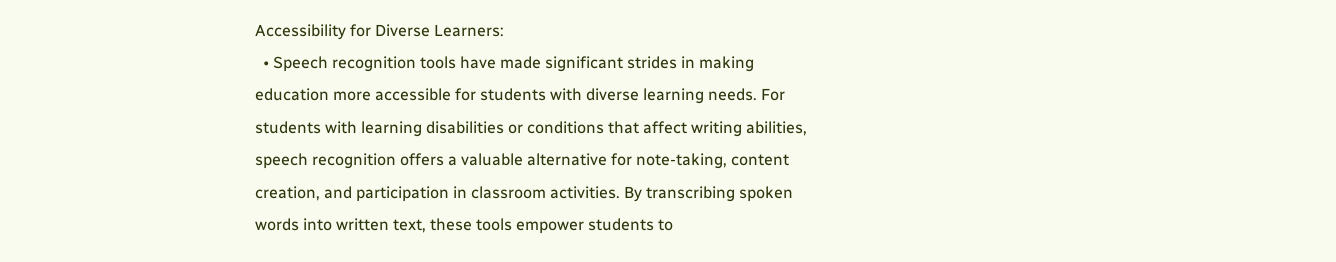Accessibility for Diverse Learners:
  • Speech recognition tools have made significant strides in making education more accessible for students with diverse learning needs. For students with learning disabilities or conditions that affect writing abilities, speech recognition offers a valuable alternative for note-taking, content creation, and participation in classroom activities. By transcribing spoken words into written text, these tools empower students to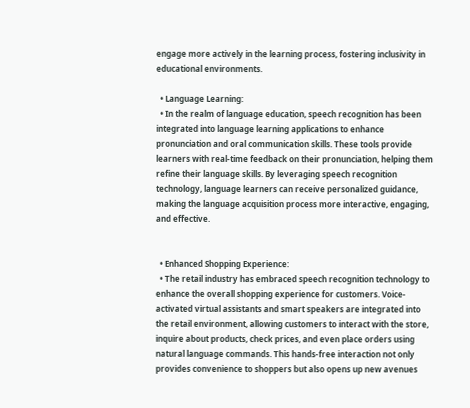engage more actively in the learning process, fostering inclusivity in educational environments.

  • Language Learning:
  • In the realm of language education, speech recognition has been integrated into language learning applications to enhance pronunciation and oral communication skills. These tools provide learners with real-time feedback on their pronunciation, helping them refine their language skills. By leveraging speech recognition technology, language learners can receive personalized guidance, making the language acquisition process more interactive, engaging, and effective.


  • Enhanced Shopping Experience:
  • The retail industry has embraced speech recognition technology to enhance the overall shopping experience for customers. Voice-activated virtual assistants and smart speakers are integrated into the retail environment, allowing customers to interact with the store, inquire about products, check prices, and even place orders using natural language commands. This hands-free interaction not only provides convenience to shoppers but also opens up new avenues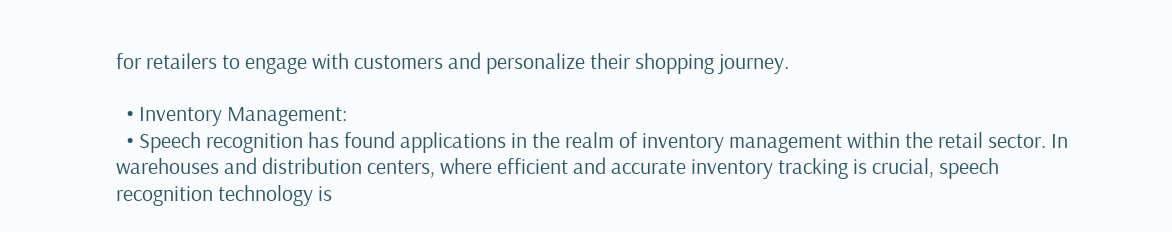for retailers to engage with customers and personalize their shopping journey.

  • Inventory Management:
  • Speech recognition has found applications in the realm of inventory management within the retail sector. In warehouses and distribution centers, where efficient and accurate inventory tracking is crucial, speech recognition technology is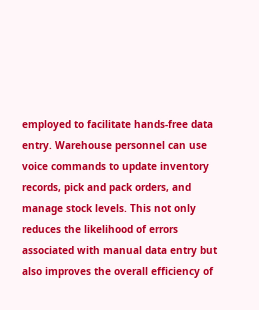employed to facilitate hands-free data entry. Warehouse personnel can use voice commands to update inventory records, pick and pack orders, and manage stock levels. This not only reduces the likelihood of errors associated with manual data entry but also improves the overall efficiency of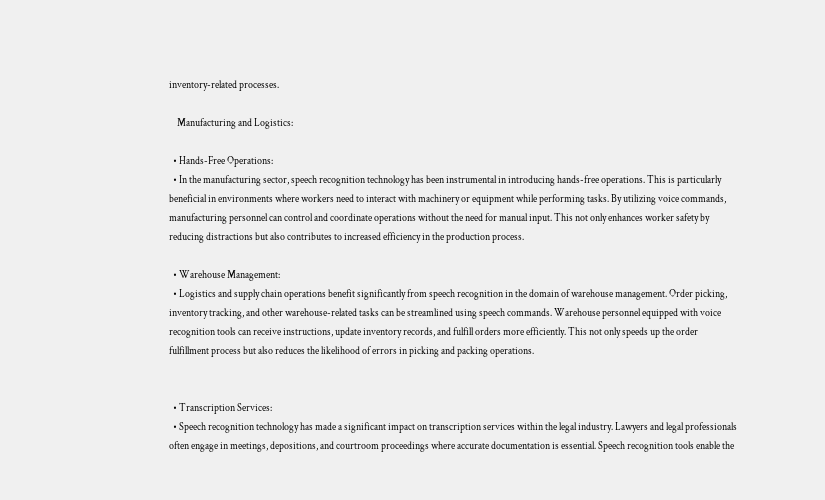inventory-related processes.

    Manufacturing and Logistics:

  • Hands-Free Operations:
  • In the manufacturing sector, speech recognition technology has been instrumental in introducing hands-free operations. This is particularly beneficial in environments where workers need to interact with machinery or equipment while performing tasks. By utilizing voice commands, manufacturing personnel can control and coordinate operations without the need for manual input. This not only enhances worker safety by reducing distractions but also contributes to increased efficiency in the production process.

  • Warehouse Management:
  • Logistics and supply chain operations benefit significantly from speech recognition in the domain of warehouse management. Order picking, inventory tracking, and other warehouse-related tasks can be streamlined using speech commands. Warehouse personnel equipped with voice recognition tools can receive instructions, update inventory records, and fulfill orders more efficiently. This not only speeds up the order fulfillment process but also reduces the likelihood of errors in picking and packing operations.


  • Transcription Services:
  • Speech recognition technology has made a significant impact on transcription services within the legal industry. Lawyers and legal professionals often engage in meetings, depositions, and courtroom proceedings where accurate documentation is essential. Speech recognition tools enable the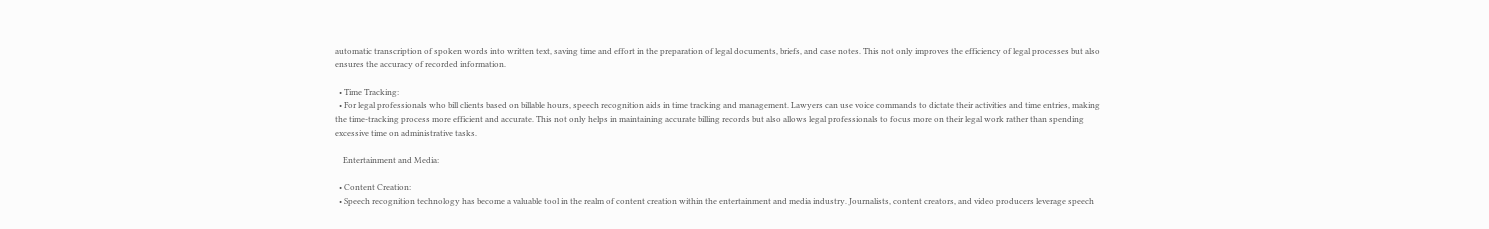automatic transcription of spoken words into written text, saving time and effort in the preparation of legal documents, briefs, and case notes. This not only improves the efficiency of legal processes but also ensures the accuracy of recorded information.

  • Time Tracking:
  • For legal professionals who bill clients based on billable hours, speech recognition aids in time tracking and management. Lawyers can use voice commands to dictate their activities and time entries, making the time-tracking process more efficient and accurate. This not only helps in maintaining accurate billing records but also allows legal professionals to focus more on their legal work rather than spending excessive time on administrative tasks.

    Entertainment and Media:

  • Content Creation:
  • Speech recognition technology has become a valuable tool in the realm of content creation within the entertainment and media industry. Journalists, content creators, and video producers leverage speech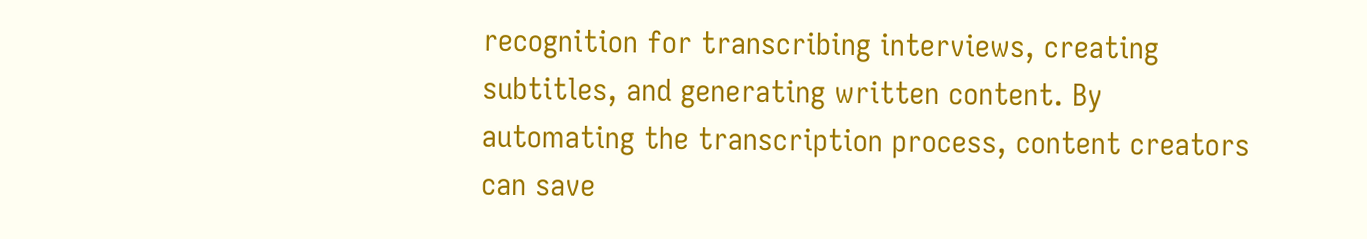recognition for transcribing interviews, creating subtitles, and generating written content. By automating the transcription process, content creators can save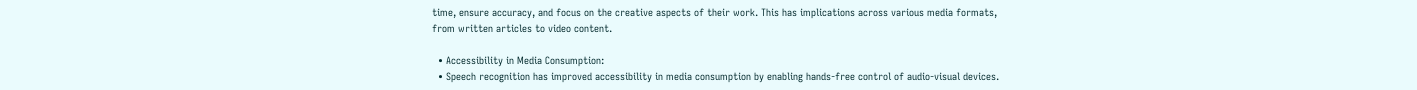time, ensure accuracy, and focus on the creative aspects of their work. This has implications across various media formats, from written articles to video content.

  • Accessibility in Media Consumption:
  • Speech recognition has improved accessibility in media consumption by enabling hands-free control of audio-visual devices.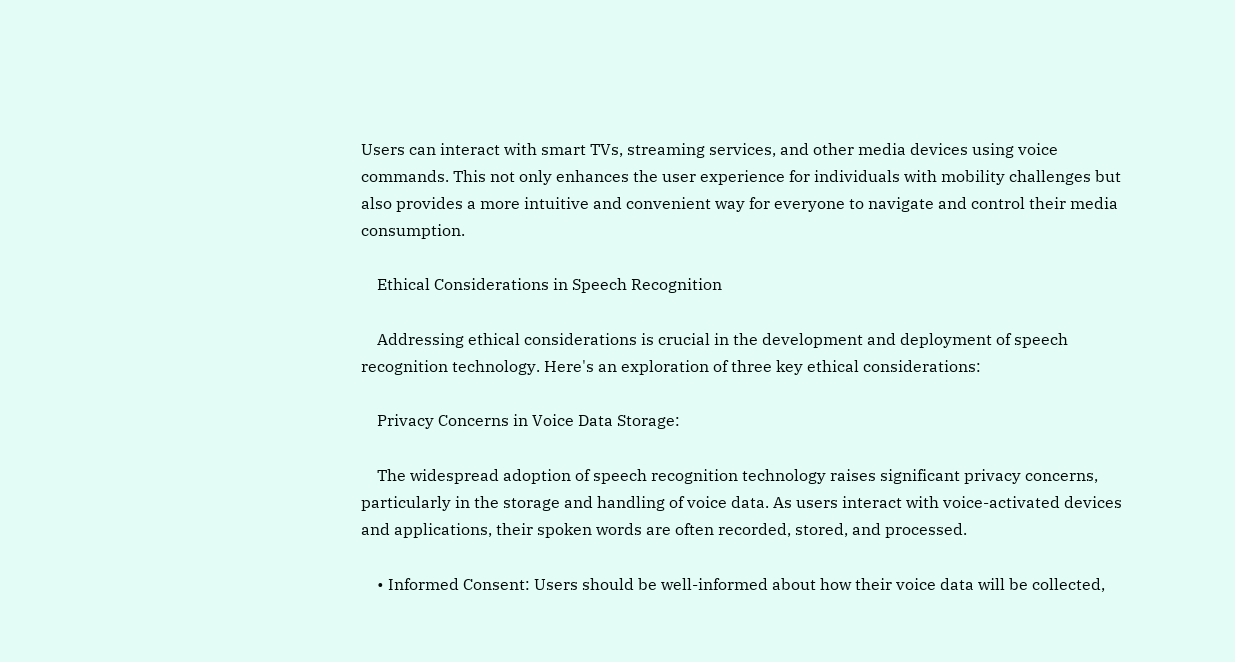Users can interact with smart TVs, streaming services, and other media devices using voice commands. This not only enhances the user experience for individuals with mobility challenges but also provides a more intuitive and convenient way for everyone to navigate and control their media consumption.

    Ethical Considerations in Speech Recognition

    Addressing ethical considerations is crucial in the development and deployment of speech recognition technology. Here's an exploration of three key ethical considerations:

    Privacy Concerns in Voice Data Storage:

    The widespread adoption of speech recognition technology raises significant privacy concerns, particularly in the storage and handling of voice data. As users interact with voice-activated devices and applications, their spoken words are often recorded, stored, and processed.

    • Informed Consent: Users should be well-informed about how their voice data will be collected,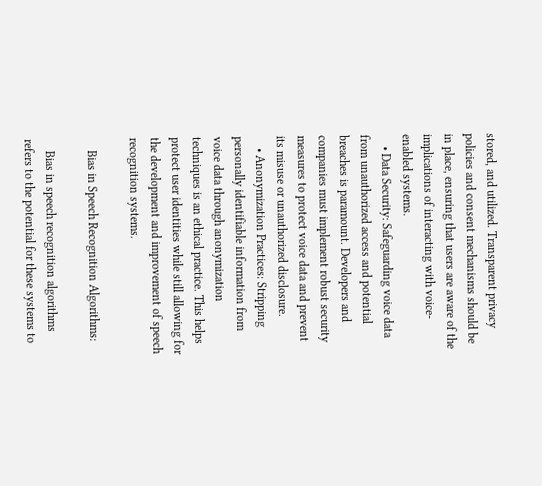stored, and utilized. Transparent privacy policies and consent mechanisms should be in place, ensuring that users are aware of the implications of interacting with voice-enabled systems.
    • Data Security: Safeguarding voice data from unauthorized access and potential breaches is paramount. Developers and companies must implement robust security measures to protect voice data and prevent its misuse or unauthorized disclosure.
    • Anonymization Practices: Stripping personally identifiable information from voice data through anonymization techniques is an ethical practice. This helps protect user identities while still allowing for the development and improvement of speech recognition systems.

    Bias in Speech Recognition Algorithms:

    Bias in speech recognition algorithms refers to the potential for these systems to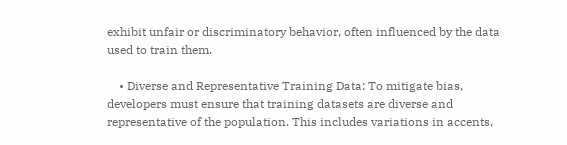exhibit unfair or discriminatory behavior, often influenced by the data used to train them.

    • Diverse and Representative Training Data: To mitigate bias, developers must ensure that training datasets are diverse and representative of the population. This includes variations in accents,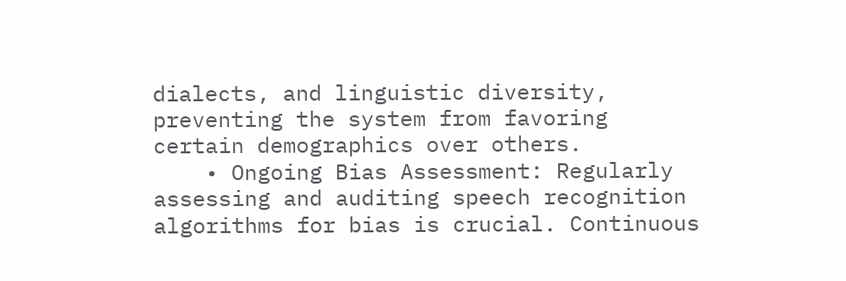dialects, and linguistic diversity, preventing the system from favoring certain demographics over others.
    • Ongoing Bias Assessment: Regularly assessing and auditing speech recognition algorithms for bias is crucial. Continuous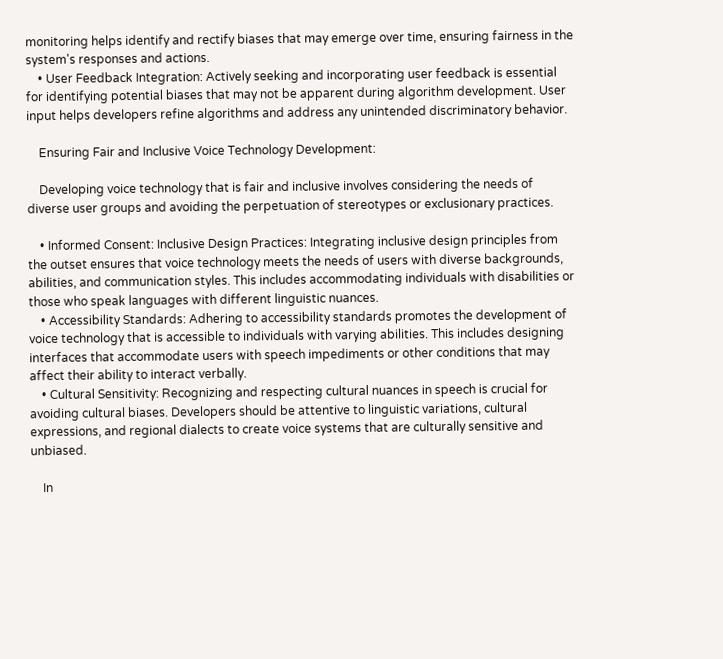monitoring helps identify and rectify biases that may emerge over time, ensuring fairness in the system's responses and actions.
    • User Feedback Integration: Actively seeking and incorporating user feedback is essential for identifying potential biases that may not be apparent during algorithm development. User input helps developers refine algorithms and address any unintended discriminatory behavior.

    Ensuring Fair and Inclusive Voice Technology Development:

    Developing voice technology that is fair and inclusive involves considering the needs of diverse user groups and avoiding the perpetuation of stereotypes or exclusionary practices.

    • Informed Consent: Inclusive Design Practices: Integrating inclusive design principles from the outset ensures that voice technology meets the needs of users with diverse backgrounds, abilities, and communication styles. This includes accommodating individuals with disabilities or those who speak languages with different linguistic nuances.
    • Accessibility Standards: Adhering to accessibility standards promotes the development of voice technology that is accessible to individuals with varying abilities. This includes designing interfaces that accommodate users with speech impediments or other conditions that may affect their ability to interact verbally.
    • Cultural Sensitivity: Recognizing and respecting cultural nuances in speech is crucial for avoiding cultural biases. Developers should be attentive to linguistic variations, cultural expressions, and regional dialects to create voice systems that are culturally sensitive and unbiased.

    In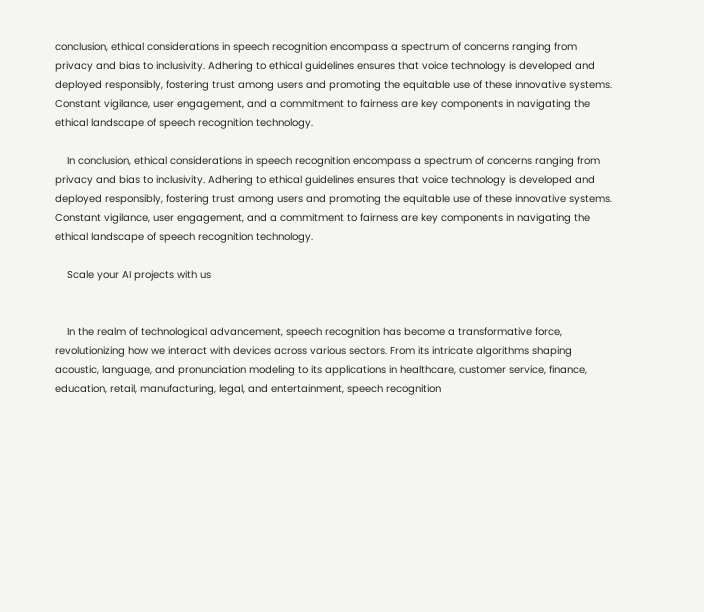conclusion, ethical considerations in speech recognition encompass a spectrum of concerns ranging from privacy and bias to inclusivity. Adhering to ethical guidelines ensures that voice technology is developed and deployed responsibly, fostering trust among users and promoting the equitable use of these innovative systems. Constant vigilance, user engagement, and a commitment to fairness are key components in navigating the ethical landscape of speech recognition technology.

    In conclusion, ethical considerations in speech recognition encompass a spectrum of concerns ranging from privacy and bias to inclusivity. Adhering to ethical guidelines ensures that voice technology is developed and deployed responsibly, fostering trust among users and promoting the equitable use of these innovative systems. Constant vigilance, user engagement, and a commitment to fairness are key components in navigating the ethical landscape of speech recognition technology.

    Scale your AI projects with us


    In the realm of technological advancement, speech recognition has become a transformative force, revolutionizing how we interact with devices across various sectors. From its intricate algorithms shaping acoustic, language, and pronunciation modeling to its applications in healthcare, customer service, finance, education, retail, manufacturing, legal, and entertainment, speech recognition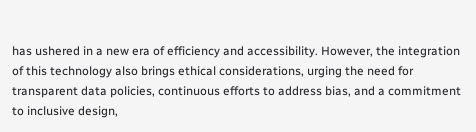has ushered in a new era of efficiency and accessibility. However, the integration of this technology also brings ethical considerations, urging the need for transparent data policies, continuous efforts to address bias, and a commitment to inclusive design,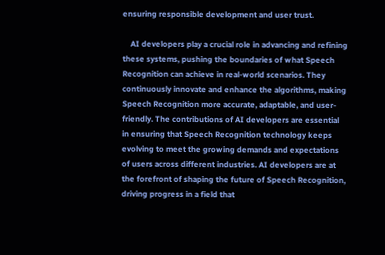ensuring responsible development and user trust.

    AI developers play a crucial role in advancing and refining these systems, pushing the boundaries of what Speech Recognition can achieve in real-world scenarios. They continuously innovate and enhance the algorithms, making Speech Recognition more accurate, adaptable, and user-friendly. The contributions of AI developers are essential in ensuring that Speech Recognition technology keeps evolving to meet the growing demands and expectations of users across different industries. AI developers are at the forefront of shaping the future of Speech Recognition, driving progress in a field that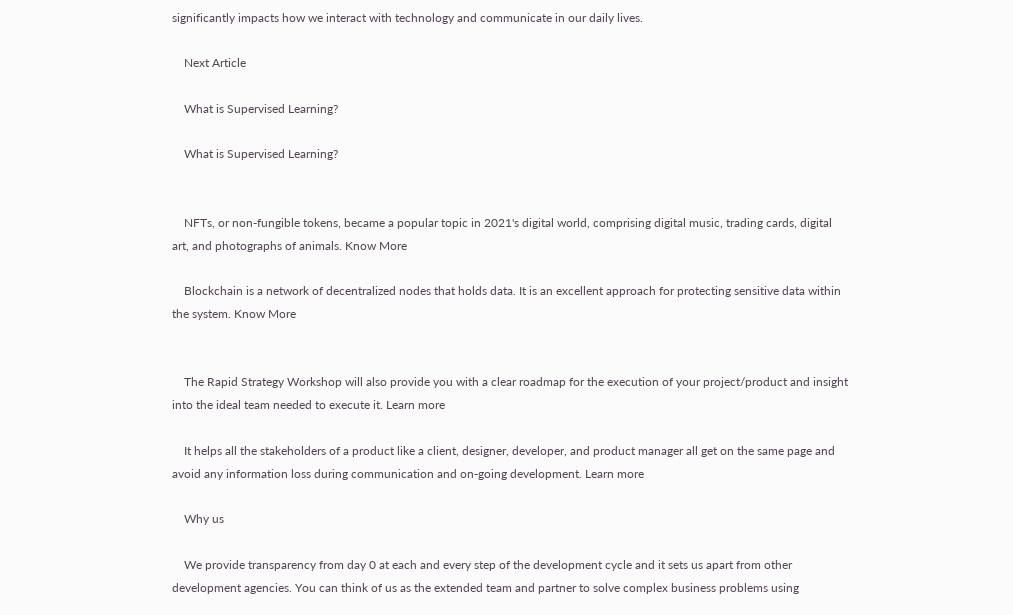significantly impacts how we interact with technology and communicate in our daily lives.

    Next Article

    What is Supervised Learning?

    What is Supervised Learning?


    NFTs, or non-fungible tokens, became a popular topic in 2021's digital world, comprising digital music, trading cards, digital art, and photographs of animals. Know More

    Blockchain is a network of decentralized nodes that holds data. It is an excellent approach for protecting sensitive data within the system. Know More


    The Rapid Strategy Workshop will also provide you with a clear roadmap for the execution of your project/product and insight into the ideal team needed to execute it. Learn more

    It helps all the stakeholders of a product like a client, designer, developer, and product manager all get on the same page and avoid any information loss during communication and on-going development. Learn more

    Why us

    We provide transparency from day 0 at each and every step of the development cycle and it sets us apart from other development agencies. You can think of us as the extended team and partner to solve complex business problems using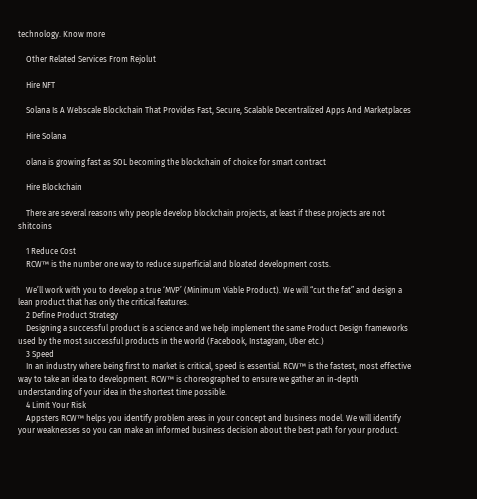technology. Know more

    Other Related Services From Rejolut

    Hire NFT

    Solana Is A Webscale Blockchain That Provides Fast, Secure, Scalable Decentralized Apps And Marketplaces

    Hire Solana

    olana is growing fast as SOL becoming the blockchain of choice for smart contract

    Hire Blockchain

    There are several reasons why people develop blockchain projects, at least if these projects are not shitcoins

    1 Reduce Cost
    RCW™ is the number one way to reduce superficial and bloated development costs.

    We’ll work with you to develop a true ‘MVP’ (Minimum Viable Product). We will “cut the fat” and design a lean product that has only the critical features.
    2 Define Product Strategy
    Designing a successful product is a science and we help implement the same Product Design frameworks used by the most successful products in the world (Facebook, Instagram, Uber etc.)
    3 Speed
    In an industry where being first to market is critical, speed is essential. RCW™ is the fastest, most effective way to take an idea to development. RCW™ is choreographed to ensure we gather an in-depth understanding of your idea in the shortest time possible.
    4 Limit Your Risk
    Appsters RCW™ helps you identify problem areas in your concept and business model. We will identify your weaknesses so you can make an informed business decision about the best path for your product.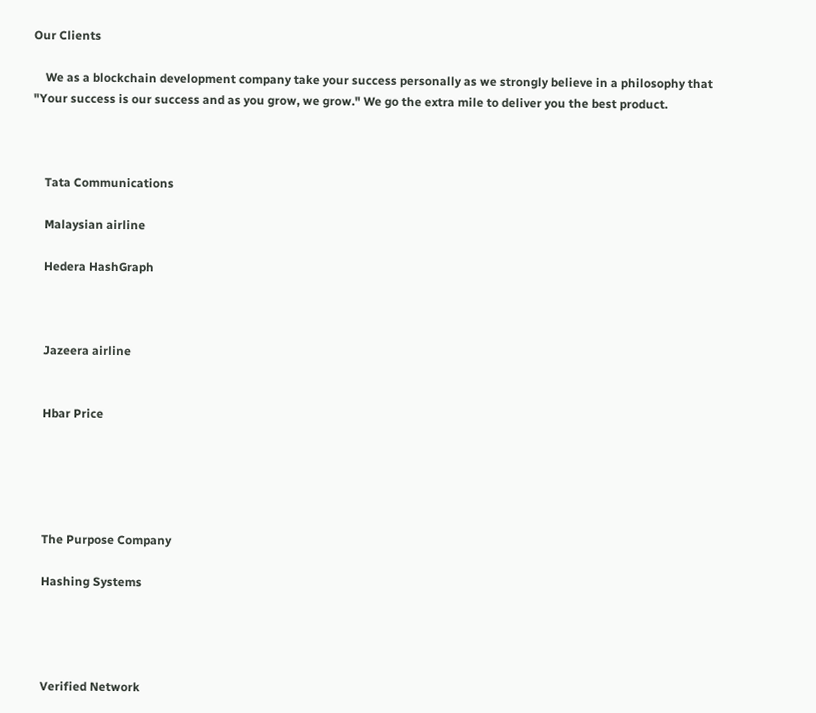Our Clients

    We as a blockchain development company take your success personally as we strongly believe in a philosophy that "Your success is our success and as you grow, we grow." We go the extra mile to deliver you the best product.



    Tata Communications

    Malaysian airline

    Hedera HashGraph



    Jazeera airline


    Hbar Price





    The Purpose Company

    Hashing Systems




    Verified Network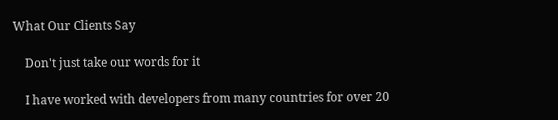What Our Clients Say

    Don't just take our words for it

    I have worked with developers from many countries for over 20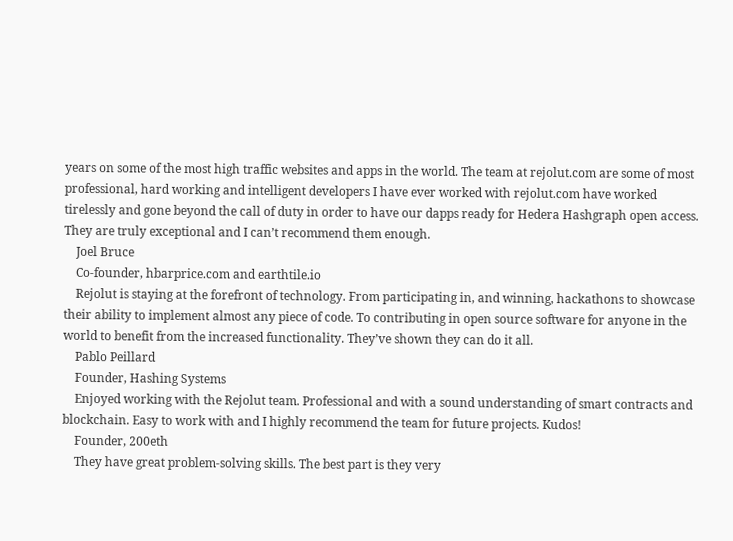years on some of the most high traffic websites and apps in the world. The team at rejolut.com are some of most professional, hard working and intelligent developers I have ever worked with rejolut.com have worked tirelessly and gone beyond the call of duty in order to have our dapps ready for Hedera Hashgraph open access. They are truly exceptional and I can’t recommend them enough.
    Joel Bruce
    Co-founder, hbarprice.com and earthtile.io
    Rejolut is staying at the forefront of technology. From participating in, and winning, hackathons to showcase their ability to implement almost any piece of code. To contributing in open source software for anyone in the world to benefit from the increased functionality. They’ve shown they can do it all.
    Pablo Peillard
    Founder, Hashing Systems
    Enjoyed working with the Rejolut team. Professional and with a sound understanding of smart contracts and blockchain. Easy to work with and I highly recommend the team for future projects. Kudos!
    Founder, 200eth
    They have great problem-solving skills. The best part is they very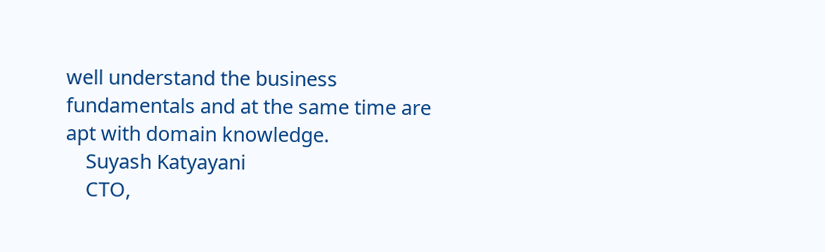well understand the business fundamentals and at the same time are apt with domain knowledge.
    Suyash Katyayani
    CTO,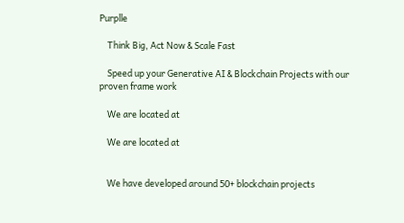Purplle

    Think Big, Act Now & Scale Fast

    Speed up your Generative AI & Blockchain Projects with our proven frame work

    We are located at

    We are located at


    We have developed around 50+ blockchain projects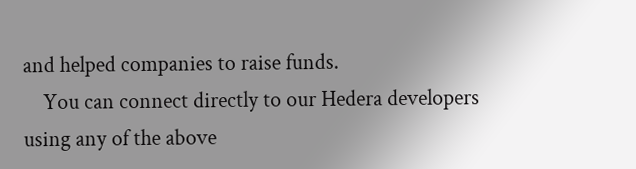and helped companies to raise funds.
    You can connect directly to our Hedera developers using any of the above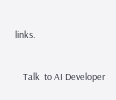links.

    Talk  to AI Developer